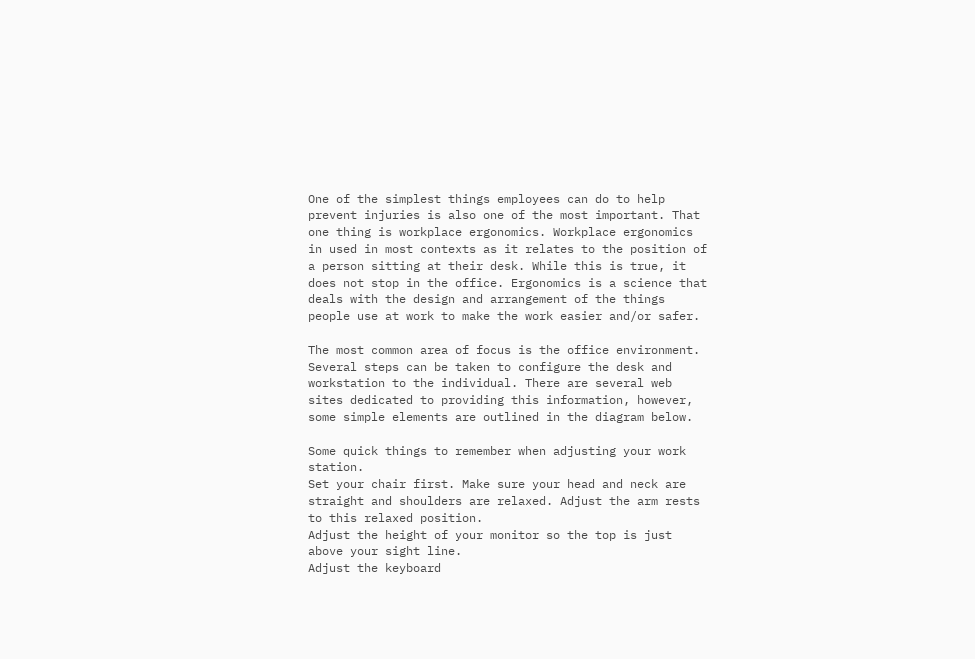One of the simplest things employees can do to help prevent injuries is also one of the most important. That one thing is workplace ergonomics. Workplace ergonomics in used in most contexts as it relates to the position of a person sitting at their desk. While this is true, it does not stop in the office. Ergonomics is a science that deals with the design and arrangement of the things people use at work to make the work easier and/or safer.

The most common area of focus is the office environment. Several steps can be taken to configure the desk and workstation to the individual. There are several web sites dedicated to providing this information, however, some simple elements are outlined in the diagram below.

Some quick things to remember when adjusting your work station.
Set your chair first. Make sure your head and neck are straight and shoulders are relaxed. Adjust the arm rests to this relaxed position.
Adjust the height of your monitor so the top is just above your sight line.
Adjust the keyboard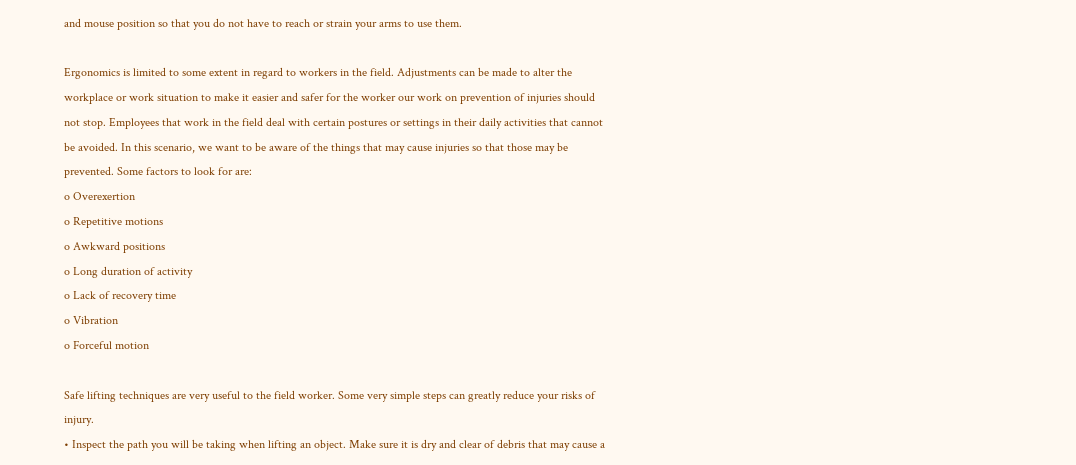and mouse position so that you do not have to reach or strain your arms to use them.

Ergonomics is limited to some extent in regard to workers in the field. Adjustments can be made to alter the workplace or work situation to make it easier and safer for the worker our work on prevention of injuries should not stop. Employees that work in the field deal with certain postures or settings in their daily activities that cannot be avoided. In this scenario, we want to be aware of the things that may cause injuries so that those may be prevented. Some factors to look for are:
o Overexertion
o Repetitive motions
o Awkward positions
o Long duration of activity
o Lack of recovery time
o Vibration
o Forceful motion

Safe lifting techniques are very useful to the field worker. Some very simple steps can greatly reduce your risks of injury.
• Inspect the path you will be taking when lifting an object. Make sure it is dry and clear of debris that may cause a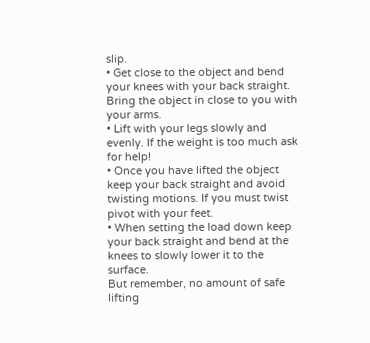slip.
• Get close to the object and bend your knees with your back straight. Bring the object in close to you with your arms.
• Lift with your legs slowly and evenly. If the weight is too much ask for help!
• Once you have lifted the object keep your back straight and avoid twisting motions. If you must twist pivot with your feet.
• When setting the load down keep your back straight and bend at the knees to slowly lower it to the surface.
But remember, no amount of safe lifting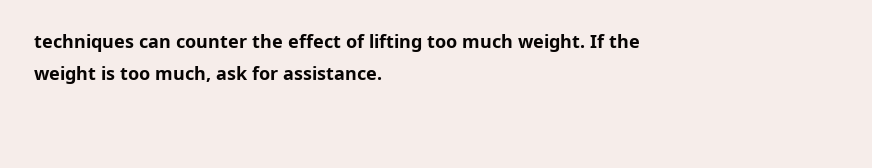techniques can counter the effect of lifting too much weight. If the weight is too much, ask for assistance.